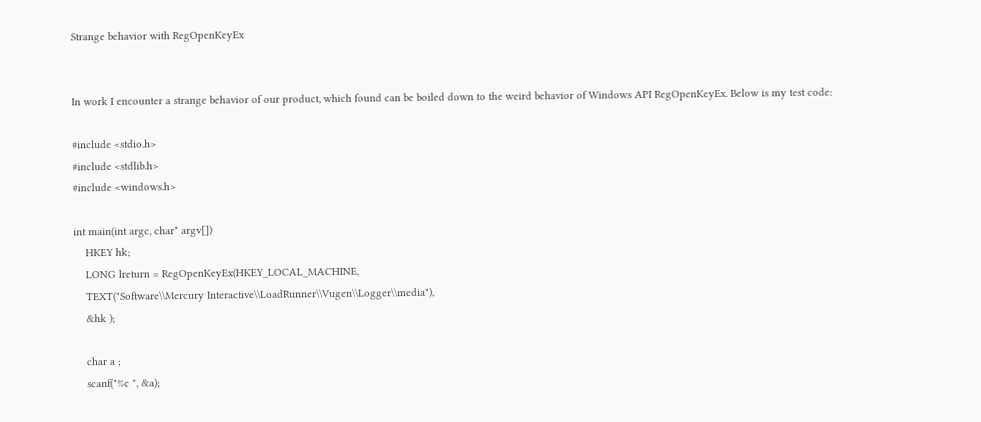Strange behavior with RegOpenKeyEx


In work I encounter a strange behavior of our product, which found can be boiled down to the weird behavior of Windows API RegOpenKeyEx. Below is my test code:

#include <stdio.h>
#include <stdlib.h>
#include <windows.h>

int main(int argc, char* argv[])
    HKEY hk;
    LONG lreturn = RegOpenKeyEx(HKEY_LOCAL_MACHINE,
    TEXT("Software\\Mercury Interactive\\LoadRunner\\Vugen\\Logger\\media"),
    &hk );

    char a ;
    scanf("%c ", &a);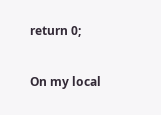return 0;

On my local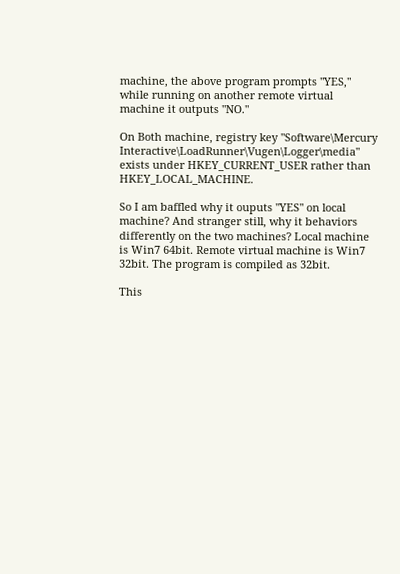machine, the above program prompts "YES," while running on another remote virtual machine it outputs "NO."

On Both machine, registry key "Software\Mercury Interactive\LoadRunner\Vugen\Logger\media" exists under HKEY_CURRENT_USER rather than HKEY_LOCAL_MACHINE.

So I am baffled why it ouputs "YES" on local machine? And stranger still, why it behaviors differently on the two machines? Local machine is Win7 64bit. Remote virtual machine is Win7 32bit. The program is compiled as 32bit.

This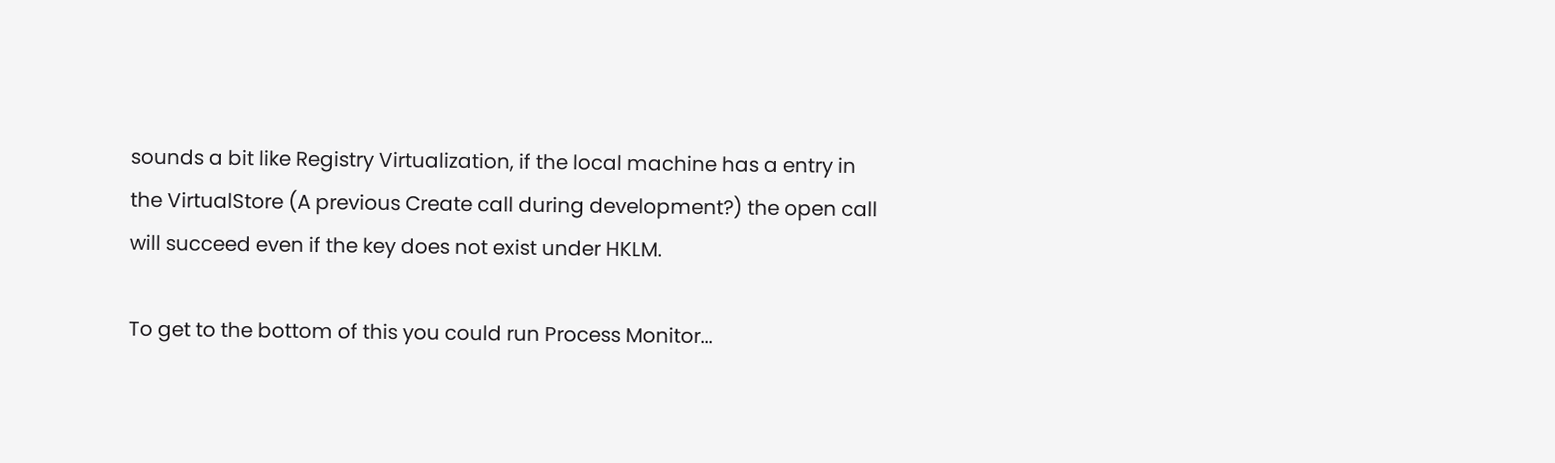sounds a bit like Registry Virtualization, if the local machine has a entry in the VirtualStore (A previous Create call during development?) the open call will succeed even if the key does not exist under HKLM.

To get to the bottom of this you could run Process Monitor...